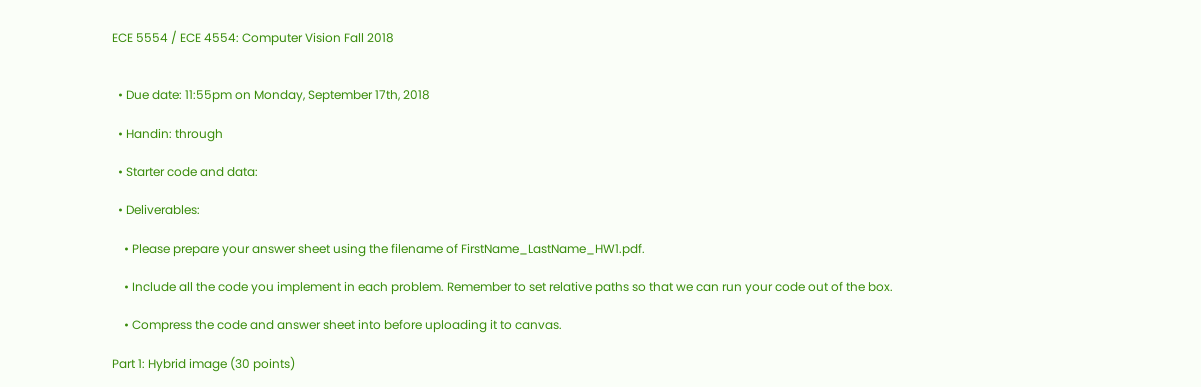ECE 5554 / ECE 4554: Computer Vision Fall 2018


  • Due date: 11:55pm on Monday, September 17th, 2018

  • Handin: through

  • Starter code and data:

  • Deliverables:

    • Please prepare your answer sheet using the filename of FirstName_LastName_HW1.pdf.

    • Include all the code you implement in each problem. Remember to set relative paths so that we can run your code out of the box.

    • Compress the code and answer sheet into before uploading it to canvas.

Part 1: Hybrid image (30 points)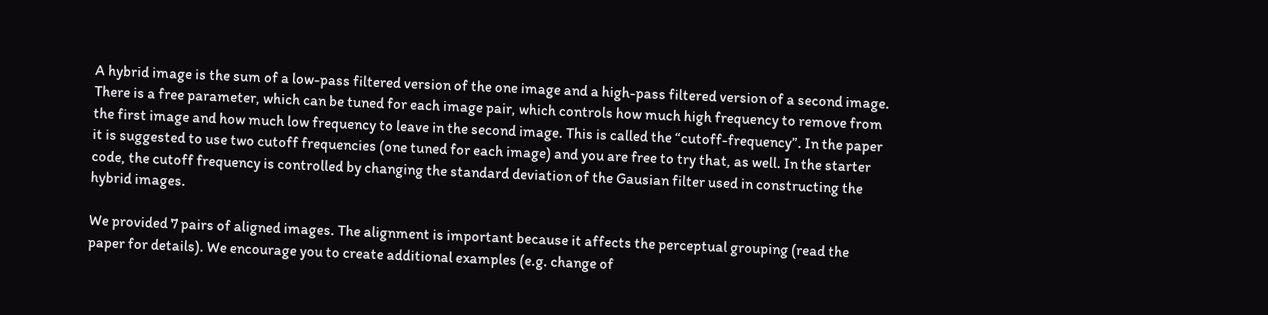A hybrid image is the sum of a low-pass filtered version of the one image and a high-pass filtered version of a second image. There is a free parameter, which can be tuned for each image pair, which controls how much high frequency to remove from the first image and how much low frequency to leave in the second image. This is called the “cutoff-frequency”. In the paper it is suggested to use two cutoff frequencies (one tuned for each image) and you are free to try that, as well. In the starter code, the cutoff frequency is controlled by changing the standard deviation of the Gausian filter used in constructing the hybrid images.

We provided 7 pairs of aligned images. The alignment is important because it affects the perceptual grouping (read the paper for details). We encourage you to create additional examples (e.g. change of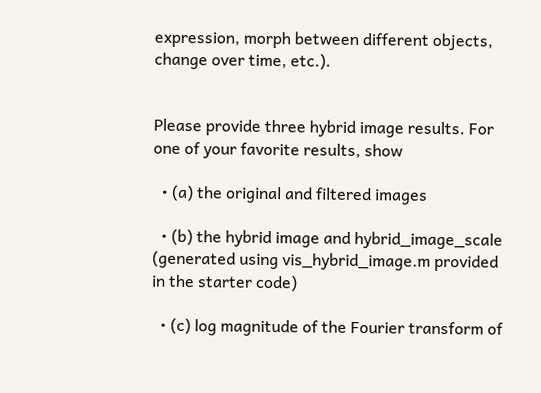expression, morph between different objects, change over time, etc.).


Please provide three hybrid image results. For one of your favorite results, show

  • (a) the original and filtered images

  • (b) the hybrid image and hybrid_image_scale (generated using vis_hybrid_image.m provided in the starter code)

  • (c) log magnitude of the Fourier transform of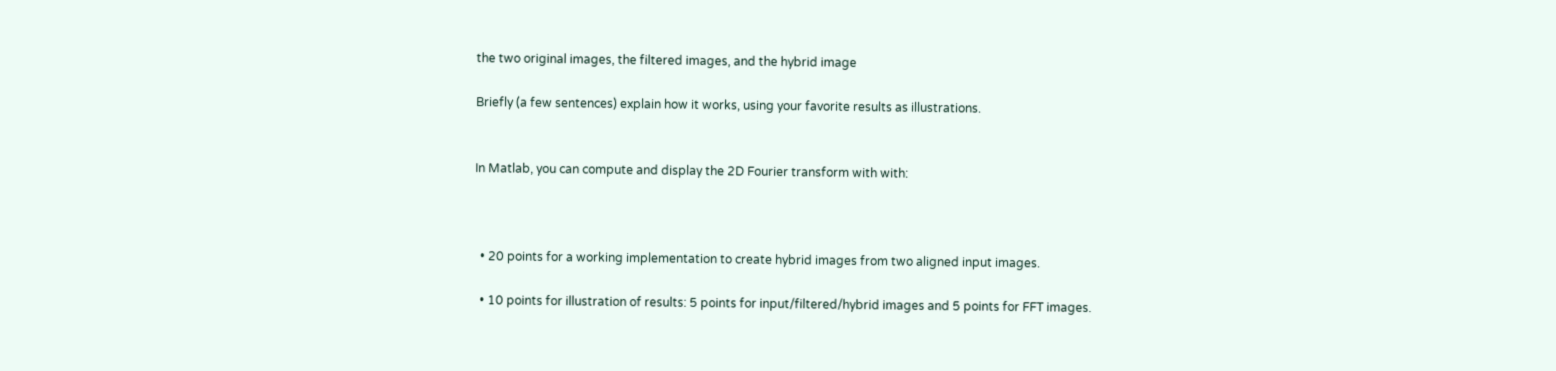the two original images, the filtered images, and the hybrid image

Briefly (a few sentences) explain how it works, using your favorite results as illustrations.


In Matlab, you can compute and display the 2D Fourier transform with with:



  • 20 points for a working implementation to create hybrid images from two aligned input images.

  • 10 points for illustration of results: 5 points for input/filtered/hybrid images and 5 points for FFT images.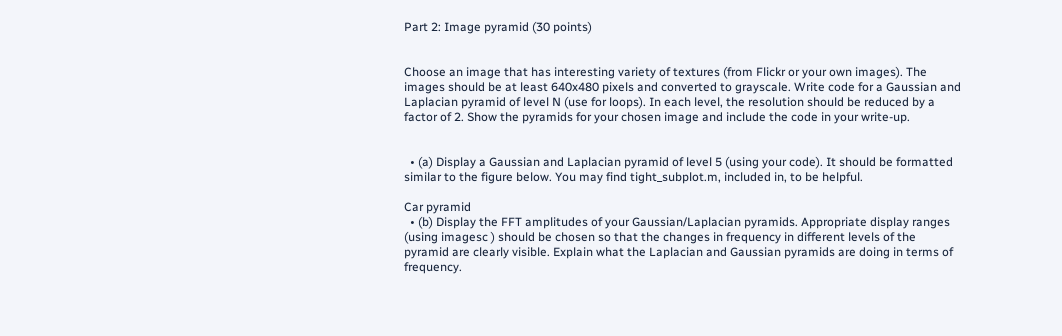Part 2: Image pyramid (30 points)


Choose an image that has interesting variety of textures (from Flickr or your own images). The images should be at least 640x480 pixels and converted to grayscale. Write code for a Gaussian and Laplacian pyramid of level N (use for loops). In each level, the resolution should be reduced by a factor of 2. Show the pyramids for your chosen image and include the code in your write-up.


  • (a) Display a Gaussian and Laplacian pyramid of level 5 (using your code). It should be formatted similar to the figure below. You may find tight_subplot.m, included in, to be helpful.

Car pyramid
  • (b) Display the FFT amplitudes of your Gaussian/Laplacian pyramids. Appropriate display ranges (using imagesc ) should be chosen so that the changes in frequency in different levels of the pyramid are clearly visible. Explain what the Laplacian and Gaussian pyramids are doing in terms of frequency.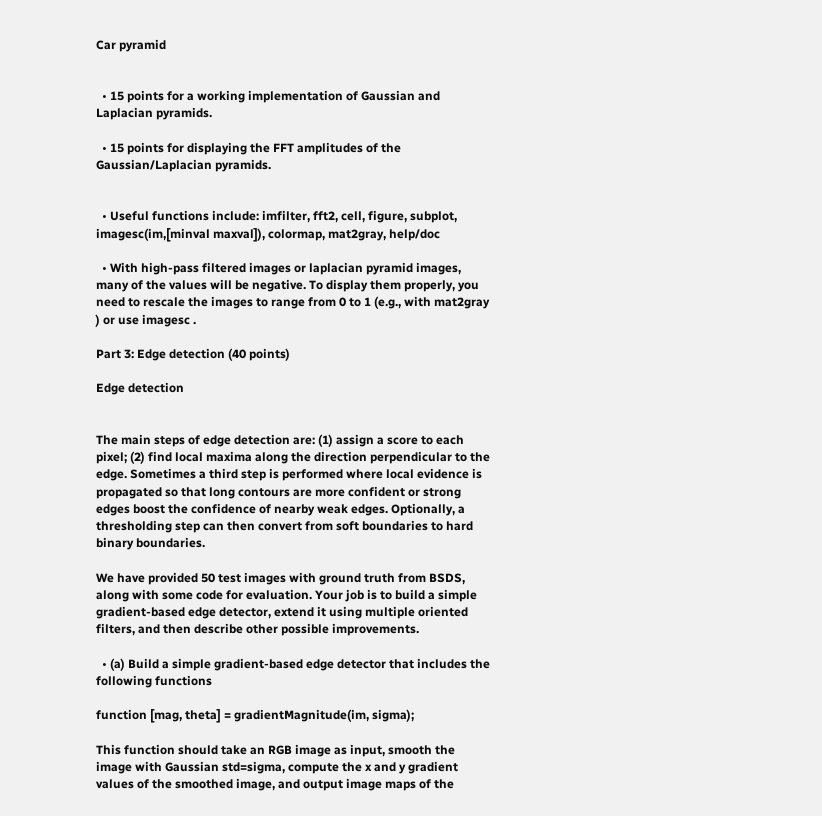Car pyramid


  • 15 points for a working implementation of Gaussian and Laplacian pyramids.

  • 15 points for displaying the FFT amplitudes of the Gaussian/Laplacian pyramids.


  • Useful functions include: imfilter, fft2, cell, figure, subplot, imagesc(im,[minval maxval]), colormap, mat2gray, help/doc

  • With high-pass filtered images or laplacian pyramid images, many of the values will be negative. To display them properly, you need to rescale the images to range from 0 to 1 (e.g., with mat2gray ) or use imagesc .

Part 3: Edge detection (40 points)

Edge detection


The main steps of edge detection are: (1) assign a score to each pixel; (2) find local maxima along the direction perpendicular to the edge. Sometimes a third step is performed where local evidence is propagated so that long contours are more confident or strong edges boost the confidence of nearby weak edges. Optionally, a thresholding step can then convert from soft boundaries to hard binary boundaries.

We have provided 50 test images with ground truth from BSDS, along with some code for evaluation. Your job is to build a simple gradient-based edge detector, extend it using multiple oriented filters, and then describe other possible improvements.

  • (a) Build a simple gradient-based edge detector that includes the following functions

function [mag, theta] = gradientMagnitude(im, sigma);

This function should take an RGB image as input, smooth the image with Gaussian std=sigma, compute the x and y gradient values of the smoothed image, and output image maps of the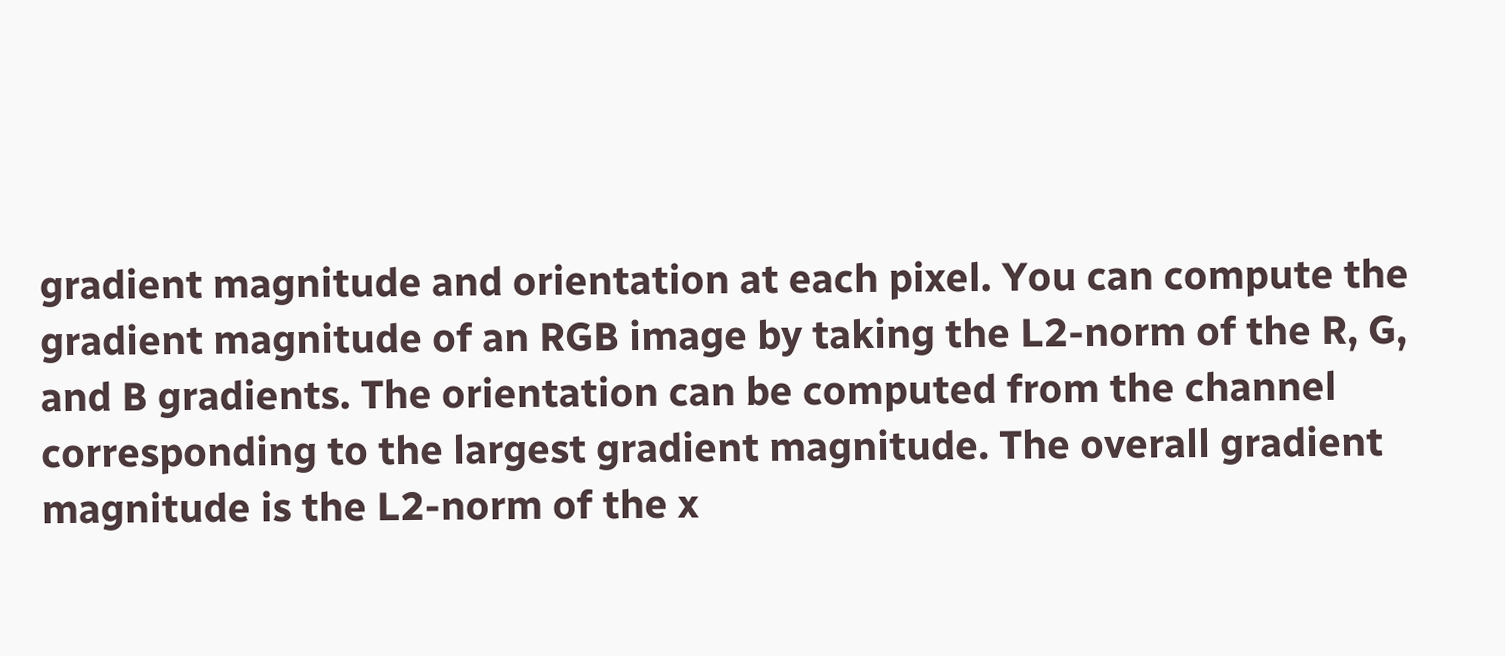gradient magnitude and orientation at each pixel. You can compute the gradient magnitude of an RGB image by taking the L2-norm of the R, G, and B gradients. The orientation can be computed from the channel corresponding to the largest gradient magnitude. The overall gradient magnitude is the L2-norm of the x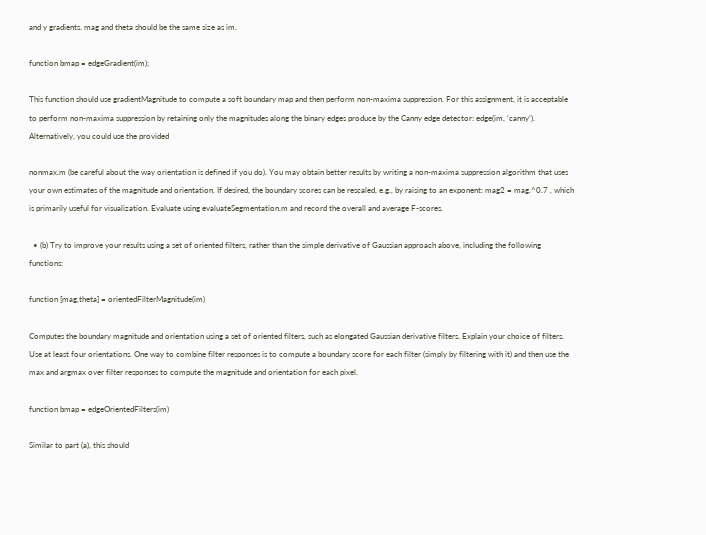and y gradients. mag and theta should be the same size as im.

function bmap = edgeGradient(im);

This function should use gradientMagnitude to compute a soft boundary map and then perform non-maxima suppression. For this assignment, it is acceptable to perform non-maxima suppression by retaining only the magnitudes along the binary edges produce by the Canny edge detector: edge(im, ‘canny’). Alternatively, you could use the provided

nonmax.m (be careful about the way orientation is defined if you do). You may obtain better results by writing a non-maxima suppression algorithm that uses your own estimates of the magnitude and orientation. If desired, the boundary scores can be rescaled, e.g., by raising to an exponent: mag2 = mag.^0.7 , which is primarily useful for visualization. Evaluate using evaluateSegmentation.m and record the overall and average F-scores.

  • (b) Try to improve your results using a set of oriented filters, rather than the simple derivative of Gaussian approach above, including the following functions:

function [mag,theta] = orientedFilterMagnitude(im)

Computes the boundary magnitude and orientation using a set of oriented filters, such as elongated Gaussian derivative filters. Explain your choice of filters. Use at least four orientations. One way to combine filter responses is to compute a boundary score for each filter (simply by filtering with it) and then use the max and argmax over filter responses to compute the magnitude and orientation for each pixel.

function bmap = edgeOrientedFilters(im)

Similar to part (a), this should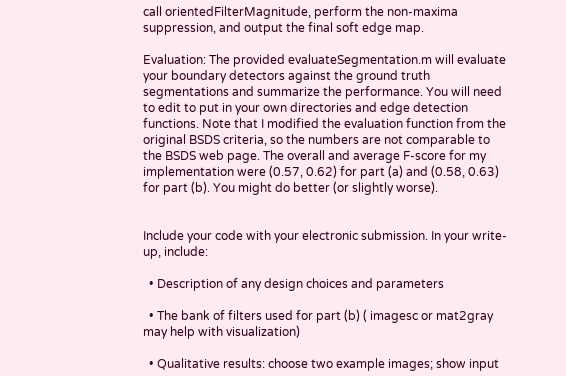call orientedFilterMagnitude, perform the non-maxima suppression, and output the final soft edge map.

Evaluation: The provided evaluateSegmentation.m will evaluate your boundary detectors against the ground truth segmentations and summarize the performance. You will need to edit to put in your own directories and edge detection functions. Note that I modified the evaluation function from the original BSDS criteria, so the numbers are not comparable to the BSDS web page. The overall and average F-score for my implementation were (0.57, 0.62) for part (a) and (0.58, 0.63) for part (b). You might do better (or slightly worse).


Include your code with your electronic submission. In your write-up, include:

  • Description of any design choices and parameters

  • The bank of filters used for part (b) ( imagesc or mat2gray may help with visualization)

  • Qualitative results: choose two example images; show input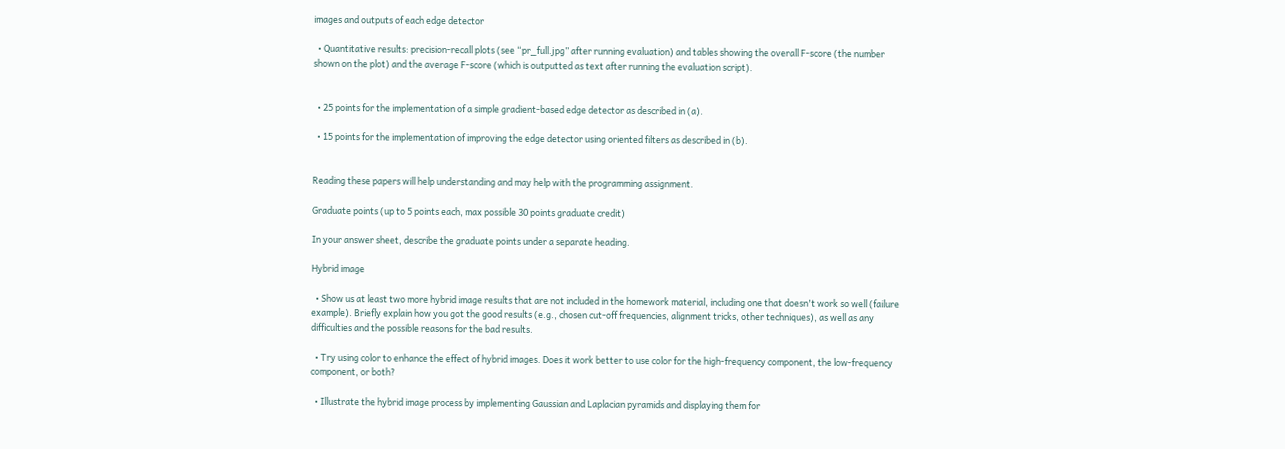images and outputs of each edge detector

  • Quantitative results: precision-recall plots (see “pr_full.jpg” after running evaluation) and tables showing the overall F-score (the number shown on the plot) and the average F-score (which is outputted as text after running the evaluation script).


  • 25 points for the implementation of a simple gradient-based edge detector as described in (a).

  • 15 points for the implementation of improving the edge detector using oriented filters as described in (b).


Reading these papers will help understanding and may help with the programming assignment.

Graduate points (up to 5 points each, max possible 30 points graduate credit)

In your answer sheet, describe the graduate points under a separate heading.

Hybrid image

  • Show us at least two more hybrid image results that are not included in the homework material, including one that doesn't work so well (failure example). Briefly explain how you got the good results (e.g., chosen cut-off frequencies, alignment tricks, other techniques), as well as any difficulties and the possible reasons for the bad results.

  • Try using color to enhance the effect of hybrid images. Does it work better to use color for the high-frequency component, the low-frequency component, or both?

  • Illustrate the hybrid image process by implementing Gaussian and Laplacian pyramids and displaying them for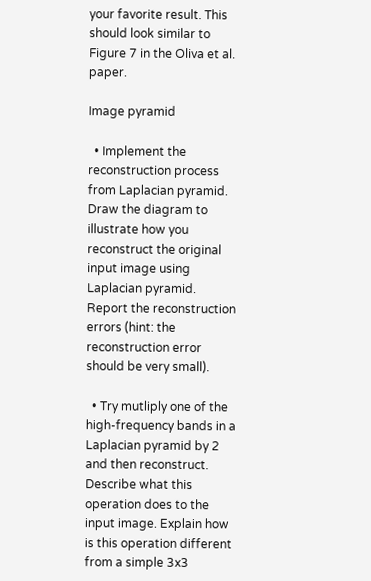your favorite result. This should look similar to Figure 7 in the Oliva et al. paper.

Image pyramid

  • Implement the reconstruction process from Laplacian pyramid. Draw the diagram to illustrate how you reconstruct the original input image using Laplacian pyramid. Report the reconstruction errors (hint: the reconstruction error should be very small).

  • Try mutliply one of the high-frequency bands in a Laplacian pyramid by 2 and then reconstruct. Describe what this operation does to the input image. Explain how is this operation different from a simple 3x3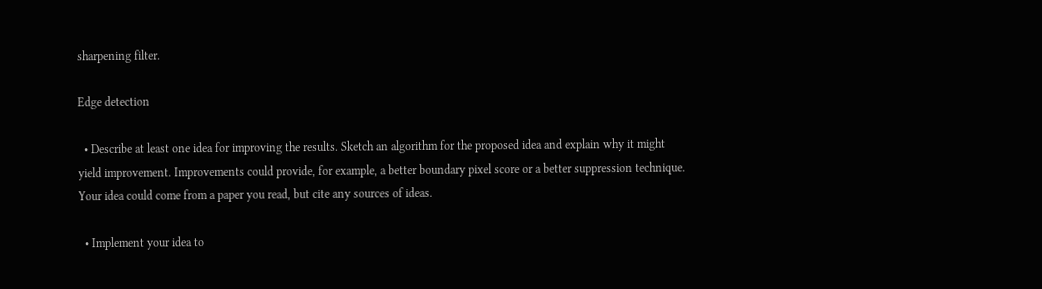sharpening filter.

Edge detection

  • Describe at least one idea for improving the results. Sketch an algorithm for the proposed idea and explain why it might yield improvement. Improvements could provide, for example, a better boundary pixel score or a better suppression technique. Your idea could come from a paper you read, but cite any sources of ideas.

  • Implement your idea to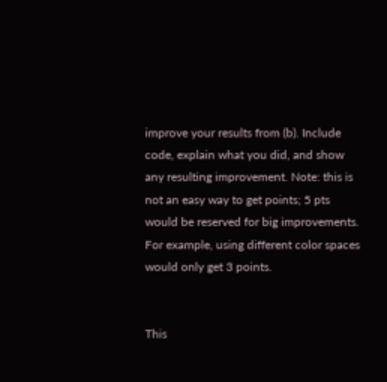improve your results from (b). Include code, explain what you did, and show any resulting improvement. Note: this is not an easy way to get points; 5 pts would be reserved for big improvements. For example, using different color spaces would only get 3 points.


This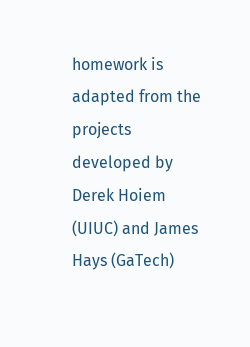homework is adapted from the projects developed by Derek Hoiem (UIUC) and James Hays (GaTech)